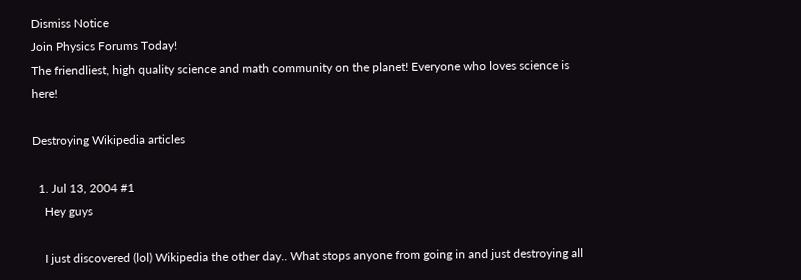Dismiss Notice
Join Physics Forums Today!
The friendliest, high quality science and math community on the planet! Everyone who loves science is here!

Destroying Wikipedia articles

  1. Jul 13, 2004 #1
    Hey guys

    I just discovered (lol) Wikipedia the other day.. What stops anyone from going in and just destroying all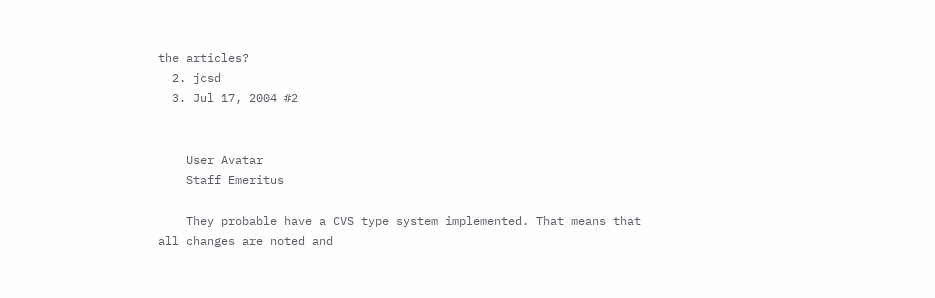the articles?
  2. jcsd
  3. Jul 17, 2004 #2


    User Avatar
    Staff Emeritus

    They probable have a CVS type system implemented. That means that all changes are noted and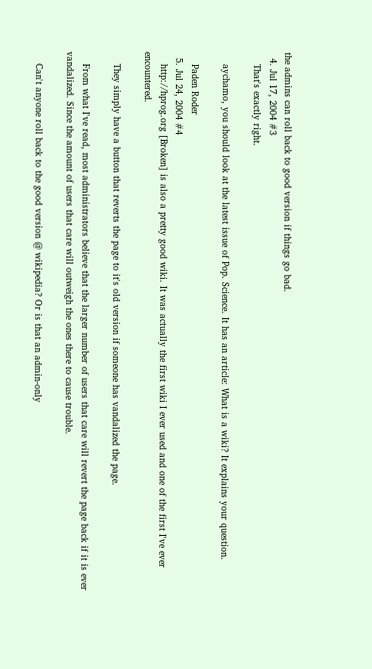the admins can roll back to good version if things go bad.
  4. Jul 17, 2004 #3
    That's exactly right.

    aychamo, you should look at the latest issue of Pop. Science. It has an article: What is a wiki? It explains your question.

    Paden Roder
  5. Jul 24, 2004 #4
    http://hprog.org [Broken] is also a pretty good wiki. It was actually the first wiki I ever used and one of the first I've ever encountered.

    They simply have a button that reverts the page to it's old version if someone has vandalized the page.

    From what I've read, most administrators believe that the larger number of users that care will revert the page back if it is ever vandalized. Since the amount of users that care will outweigh the ones there to cause trouble.

    Can't anyone roll back to the good version @ wikipedia? Or is that an admin-only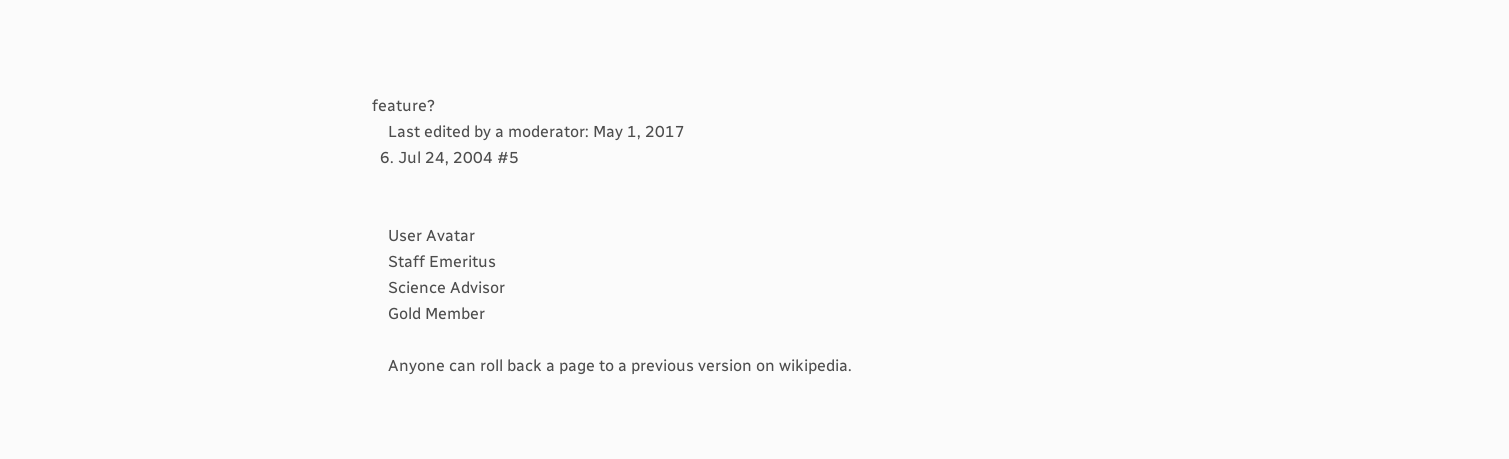feature?
    Last edited by a moderator: May 1, 2017
  6. Jul 24, 2004 #5


    User Avatar
    Staff Emeritus
    Science Advisor
    Gold Member

    Anyone can roll back a page to a previous version on wikipedia.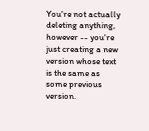You're not actually deleting anything, however -- you're just creating a new version whose text is the same as some previous version.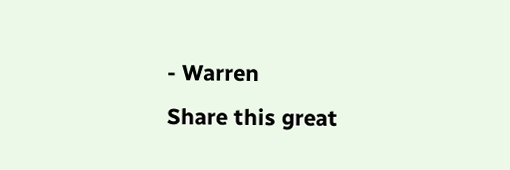- Warren
Share this great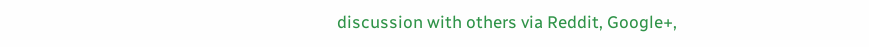discussion with others via Reddit, Google+,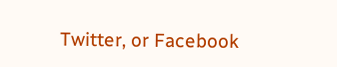Twitter, or Facebook